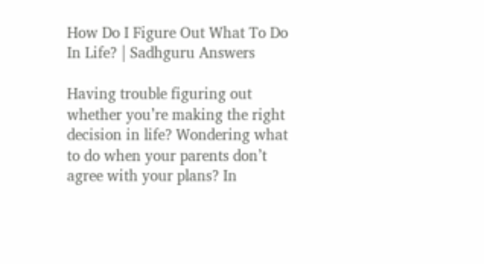How Do I Figure Out What To Do In Life? | Sadhguru Answers

Having trouble figuring out whether you’re making the right decision in life? Wondering what to do when your parents don’t agree with your plans? In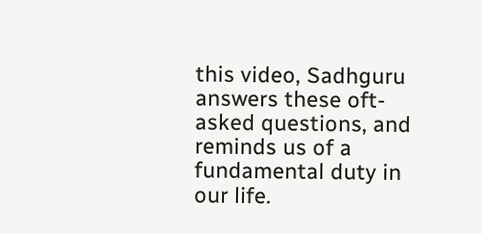this video, Sadhguru answers these oft-asked questions, and reminds us of a fundamental duty in our life.